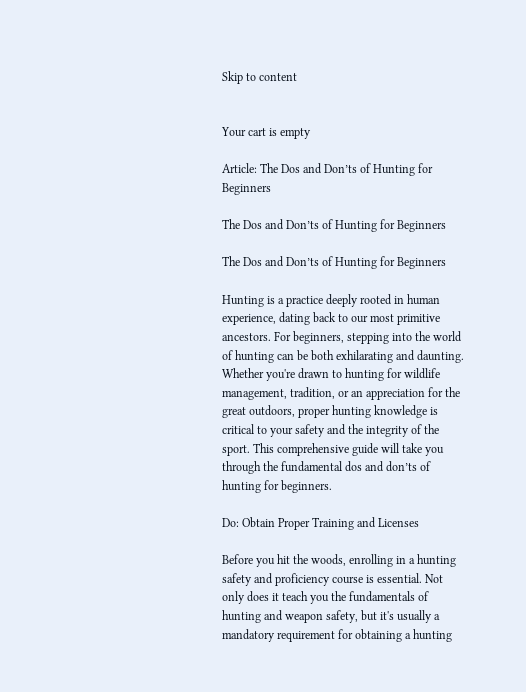Skip to content


Your cart is empty

Article: The Dos and Don’ts of Hunting for Beginners

The Dos and Don’ts of Hunting for Beginners

The Dos and Don’ts of Hunting for Beginners

Hunting is a practice deeply rooted in human experience, dating back to our most primitive ancestors. For beginners, stepping into the world of hunting can be both exhilarating and daunting. Whether you're drawn to hunting for wildlife management, tradition, or an appreciation for the great outdoors, proper hunting knowledge is critical to your safety and the integrity of the sport. This comprehensive guide will take you through the fundamental dos and don’ts of hunting for beginners.

Do: Obtain Proper Training and Licenses

Before you hit the woods, enrolling in a hunting safety and proficiency course is essential. Not only does it teach you the fundamentals of hunting and weapon safety, but it's usually a mandatory requirement for obtaining a hunting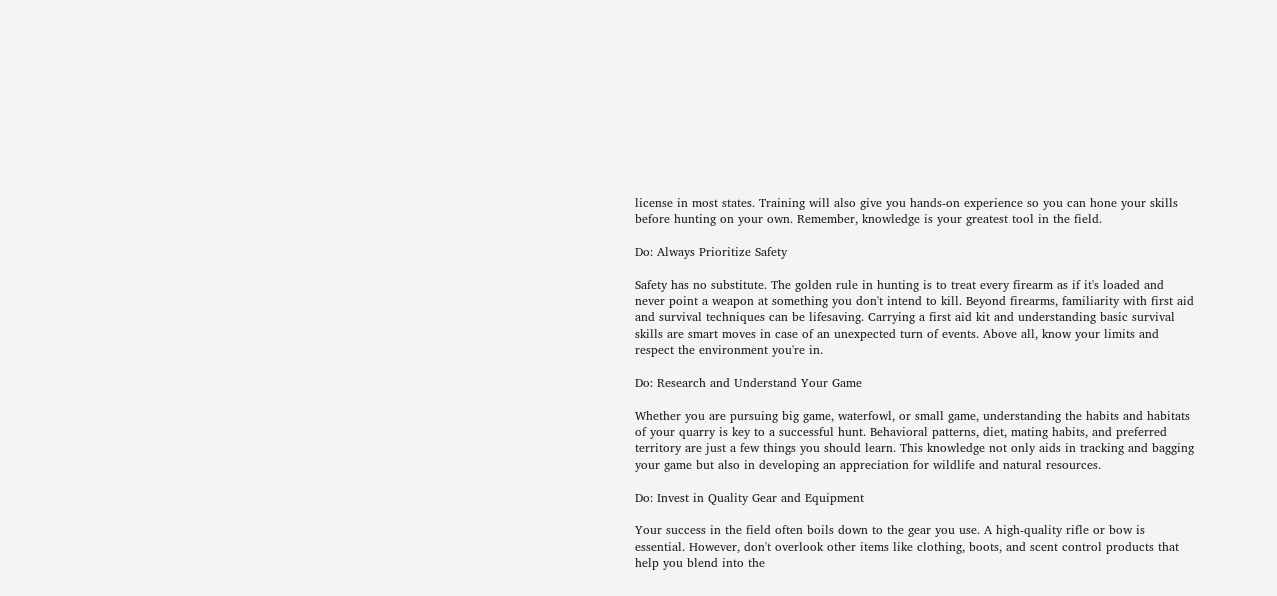license in most states. Training will also give you hands-on experience so you can hone your skills before hunting on your own. Remember, knowledge is your greatest tool in the field.

Do: Always Prioritize Safety

Safety has no substitute. The golden rule in hunting is to treat every firearm as if it's loaded and never point a weapon at something you don't intend to kill. Beyond firearms, familiarity with first aid and survival techniques can be lifesaving. Carrying a first aid kit and understanding basic survival skills are smart moves in case of an unexpected turn of events. Above all, know your limits and respect the environment you're in.

Do: Research and Understand Your Game

Whether you are pursuing big game, waterfowl, or small game, understanding the habits and habitats of your quarry is key to a successful hunt. Behavioral patterns, diet, mating habits, and preferred territory are just a few things you should learn. This knowledge not only aids in tracking and bagging your game but also in developing an appreciation for wildlife and natural resources.

Do: Invest in Quality Gear and Equipment

Your success in the field often boils down to the gear you use. A high-quality rifle or bow is essential. However, don't overlook other items like clothing, boots, and scent control products that help you blend into the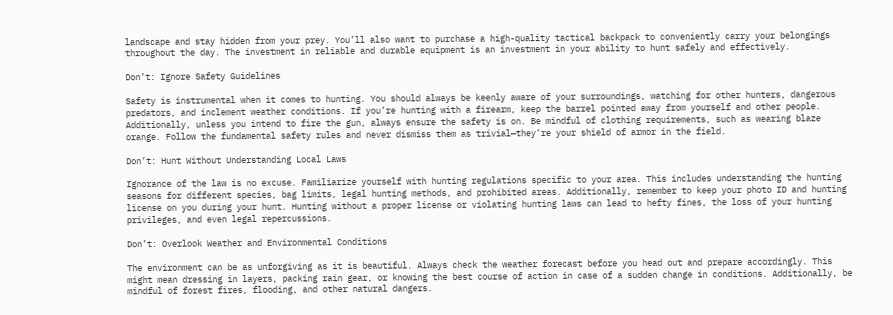landscape and stay hidden from your prey. You’ll also want to purchase a high-quality tactical backpack to conveniently carry your belongings throughout the day. The investment in reliable and durable equipment is an investment in your ability to hunt safely and effectively.

Don’t: Ignore Safety Guidelines

Safety is instrumental when it comes to hunting. You should always be keenly aware of your surroundings, watching for other hunters, dangerous predators, and inclement weather conditions. If you’re hunting with a firearm, keep the barrel pointed away from yourself and other people. Additionally, unless you intend to fire the gun, always ensure the safety is on. Be mindful of clothing requirements, such as wearing blaze orange. Follow the fundamental safety rules and never dismiss them as trivial—they’re your shield of armor in the field.

Don’t: Hunt Without Understanding Local Laws

Ignorance of the law is no excuse. Familiarize yourself with hunting regulations specific to your area. This includes understanding the hunting seasons for different species, bag limits, legal hunting methods, and prohibited areas. Additionally, remember to keep your photo ID and hunting license on you during your hunt. Hunting without a proper license or violating hunting laws can lead to hefty fines, the loss of your hunting privileges, and even legal repercussions.

Don’t: Overlook Weather and Environmental Conditions

The environment can be as unforgiving as it is beautiful. Always check the weather forecast before you head out and prepare accordingly. This might mean dressing in layers, packing rain gear, or knowing the best course of action in case of a sudden change in conditions. Additionally, be mindful of forest fires, flooding, and other natural dangers.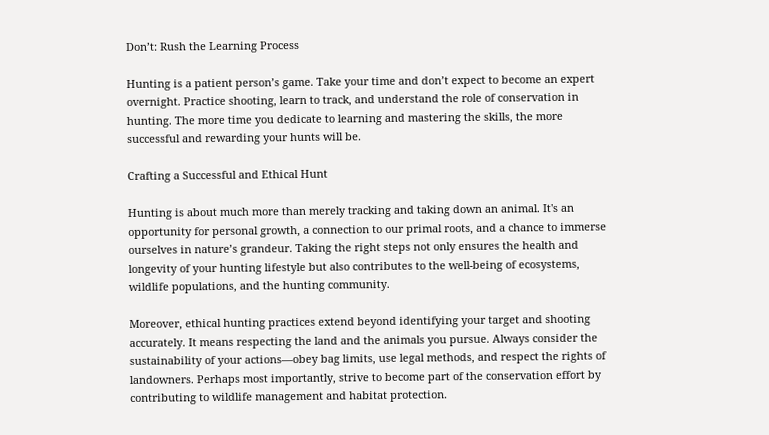Don’t: Rush the Learning Process

Hunting is a patient person’s game. Take your time and don’t expect to become an expert overnight. Practice shooting, learn to track, and understand the role of conservation in hunting. The more time you dedicate to learning and mastering the skills, the more successful and rewarding your hunts will be.

Crafting a Successful and Ethical Hunt

Hunting is about much more than merely tracking and taking down an animal. It's an opportunity for personal growth, a connection to our primal roots, and a chance to immerse ourselves in nature’s grandeur. Taking the right steps not only ensures the health and longevity of your hunting lifestyle but also contributes to the well-being of ecosystems, wildlife populations, and the hunting community.

Moreover, ethical hunting practices extend beyond identifying your target and shooting accurately. It means respecting the land and the animals you pursue. Always consider the sustainability of your actions—obey bag limits, use legal methods, and respect the rights of landowners. Perhaps most importantly, strive to become part of the conservation effort by contributing to wildlife management and habitat protection.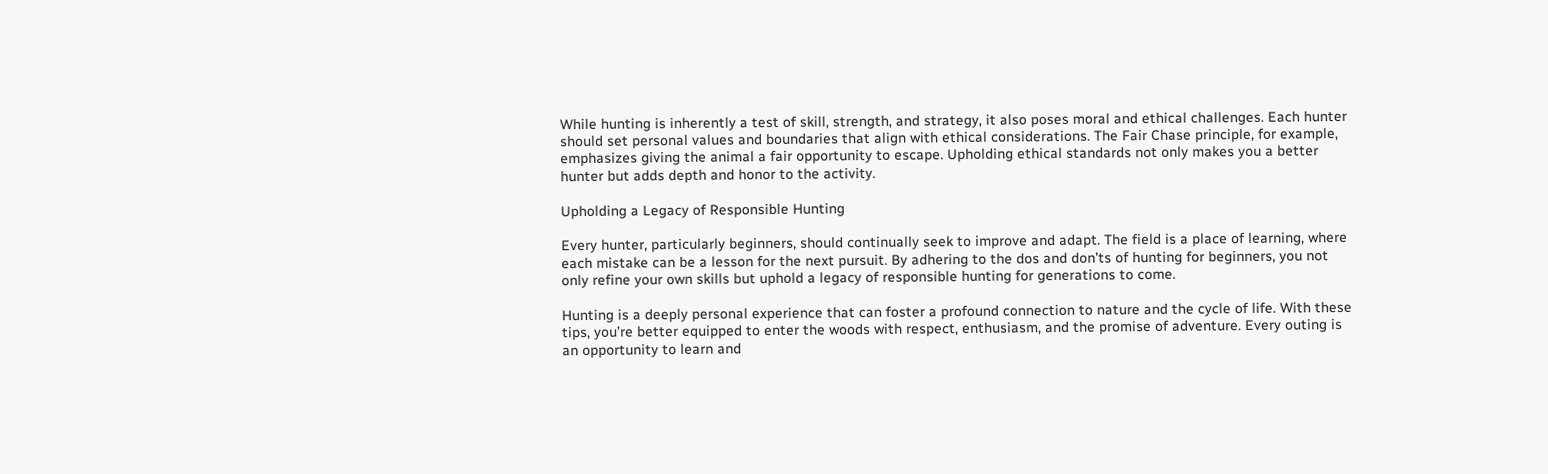While hunting is inherently a test of skill, strength, and strategy, it also poses moral and ethical challenges. Each hunter should set personal values and boundaries that align with ethical considerations. The Fair Chase principle, for example, emphasizes giving the animal a fair opportunity to escape. Upholding ethical standards not only makes you a better hunter but adds depth and honor to the activity.

Upholding a Legacy of Responsible Hunting

Every hunter, particularly beginners, should continually seek to improve and adapt. The field is a place of learning, where each mistake can be a lesson for the next pursuit. By adhering to the dos and don’ts of hunting for beginners, you not only refine your own skills but uphold a legacy of responsible hunting for generations to come.

Hunting is a deeply personal experience that can foster a profound connection to nature and the cycle of life. With these tips, you’re better equipped to enter the woods with respect, enthusiasm, and the promise of adventure. Every outing is an opportunity to learn and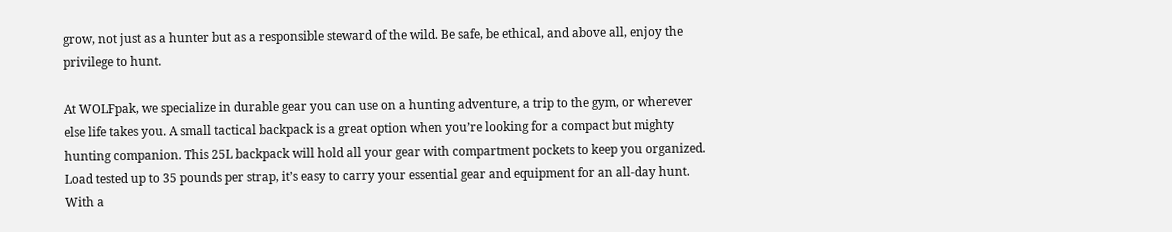grow, not just as a hunter but as a responsible steward of the wild. Be safe, be ethical, and above all, enjoy the privilege to hunt.

At WOLFpak, we specialize in durable gear you can use on a hunting adventure, a trip to the gym, or wherever else life takes you. A small tactical backpack is a great option when you’re looking for a compact but mighty hunting companion. This 25L backpack will hold all your gear with compartment pockets to keep you organized. Load tested up to 35 pounds per strap, it’s easy to carry your essential gear and equipment for an all-day hunt. With a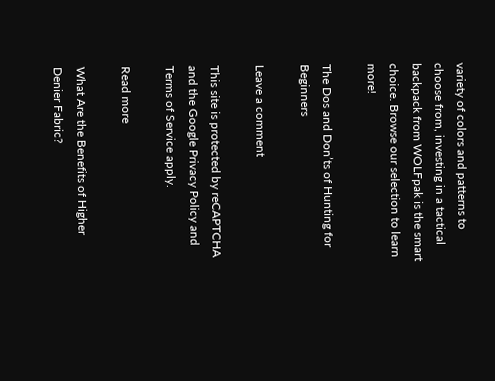variety of colors and patterns to choose from, investing in a tactical backpack from WOLFpak is the smart choice. Browse our selection to learn more!

The Dos and Don’ts of Hunting for Beginners

Leave a comment

This site is protected by reCAPTCHA and the Google Privacy Policy and Terms of Service apply.

Read more

What Are the Benefits of Higher Denier Fabric?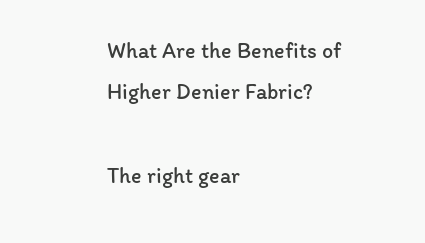What Are the Benefits of Higher Denier Fabric?

The right gear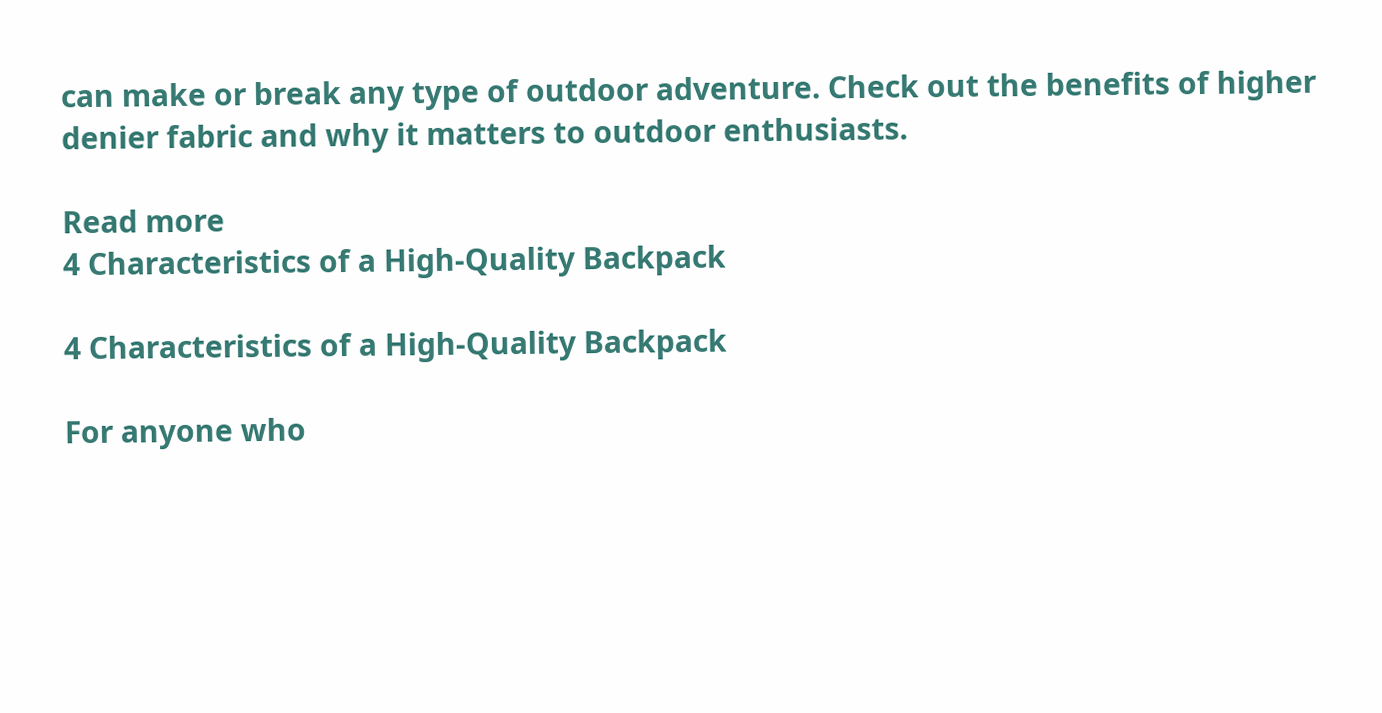can make or break any type of outdoor adventure. Check out the benefits of higher denier fabric and why it matters to outdoor enthusiasts.

Read more
4 Characteristics of a High-Quality Backpack

4 Characteristics of a High-Quality Backpack

For anyone who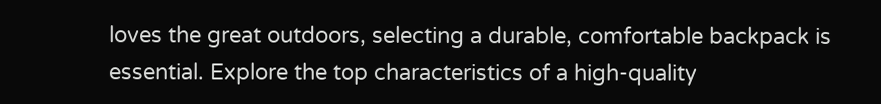loves the great outdoors, selecting a durable, comfortable backpack is essential. Explore the top characteristics of a high-quality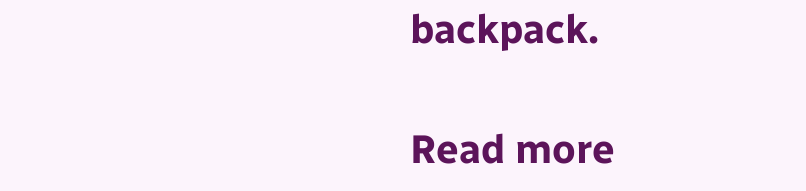backpack.

Read more